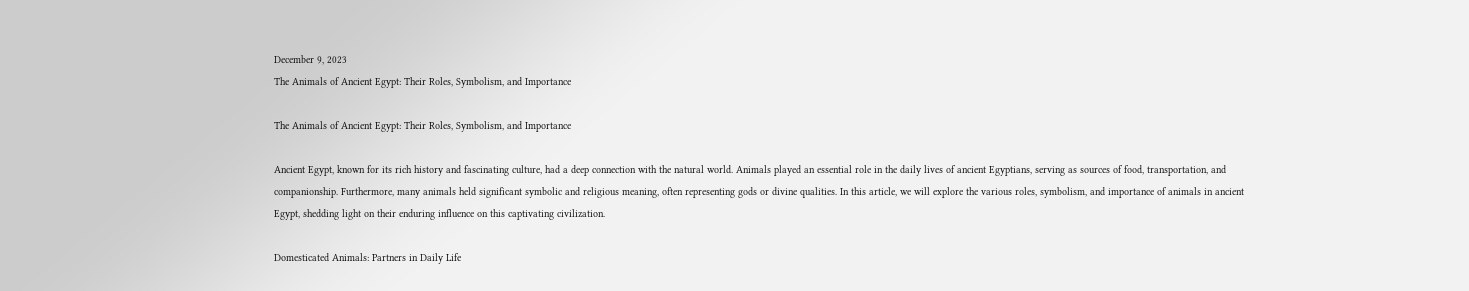December 9, 2023
The Animals of Ancient Egypt: Their Roles, Symbolism, and Importance

The Animals of Ancient Egypt: Their Roles, Symbolism, and Importance

Ancient Egypt, known for its rich history and fascinating culture, had a deep connection with the natural world. Animals played an essential role in the daily lives of ancient Egyptians, serving as sources of food, transportation, and companionship. Furthermore, many animals held significant symbolic and religious meaning, often representing gods or divine qualities. In this article, we will explore the various roles, symbolism, and importance of animals in ancient Egypt, shedding light on their enduring influence on this captivating civilization.

Domesticated Animals: Partners in Daily Life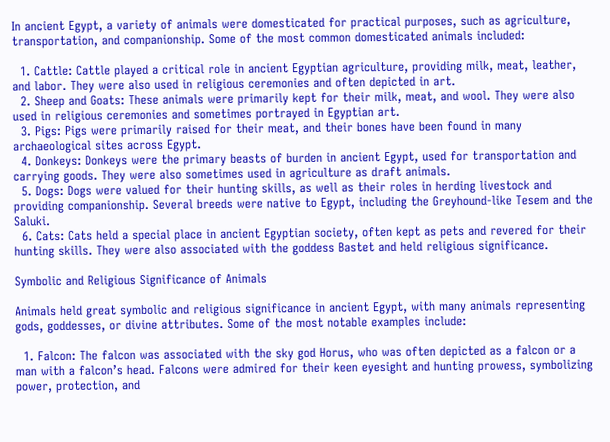In ancient Egypt, a variety of animals were domesticated for practical purposes, such as agriculture, transportation, and companionship. Some of the most common domesticated animals included:

  1. Cattle: Cattle played a critical role in ancient Egyptian agriculture, providing milk, meat, leather, and labor. They were also used in religious ceremonies and often depicted in art.
  2. Sheep and Goats: These animals were primarily kept for their milk, meat, and wool. They were also used in religious ceremonies and sometimes portrayed in Egyptian art.
  3. Pigs: Pigs were primarily raised for their meat, and their bones have been found in many archaeological sites across Egypt.
  4. Donkeys: Donkeys were the primary beasts of burden in ancient Egypt, used for transportation and carrying goods. They were also sometimes used in agriculture as draft animals.
  5. Dogs: Dogs were valued for their hunting skills, as well as their roles in herding livestock and providing companionship. Several breeds were native to Egypt, including the Greyhound-like Tesem and the Saluki.
  6. Cats: Cats held a special place in ancient Egyptian society, often kept as pets and revered for their hunting skills. They were also associated with the goddess Bastet and held religious significance.

Symbolic and Religious Significance of Animals

Animals held great symbolic and religious significance in ancient Egypt, with many animals representing gods, goddesses, or divine attributes. Some of the most notable examples include:

  1. Falcon: The falcon was associated with the sky god Horus, who was often depicted as a falcon or a man with a falcon’s head. Falcons were admired for their keen eyesight and hunting prowess, symbolizing power, protection, and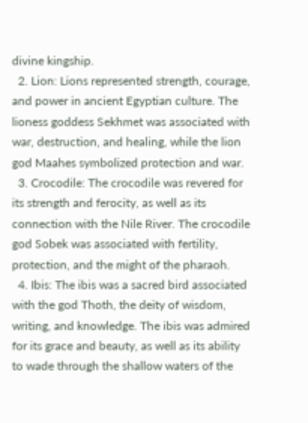divine kingship.
  2. Lion: Lions represented strength, courage, and power in ancient Egyptian culture. The lioness goddess Sekhmet was associated with war, destruction, and healing, while the lion god Maahes symbolized protection and war.
  3. Crocodile: The crocodile was revered for its strength and ferocity, as well as its connection with the Nile River. The crocodile god Sobek was associated with fertility, protection, and the might of the pharaoh.
  4. Ibis: The ibis was a sacred bird associated with the god Thoth, the deity of wisdom, writing, and knowledge. The ibis was admired for its grace and beauty, as well as its ability to wade through the shallow waters of the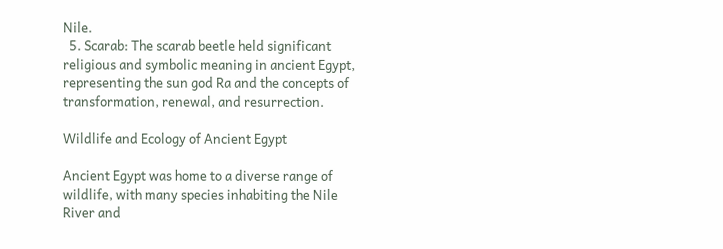Nile.
  5. Scarab: The scarab beetle held significant religious and symbolic meaning in ancient Egypt, representing the sun god Ra and the concepts of transformation, renewal, and resurrection.

Wildlife and Ecology of Ancient Egypt

Ancient Egypt was home to a diverse range of wildlife, with many species inhabiting the Nile River and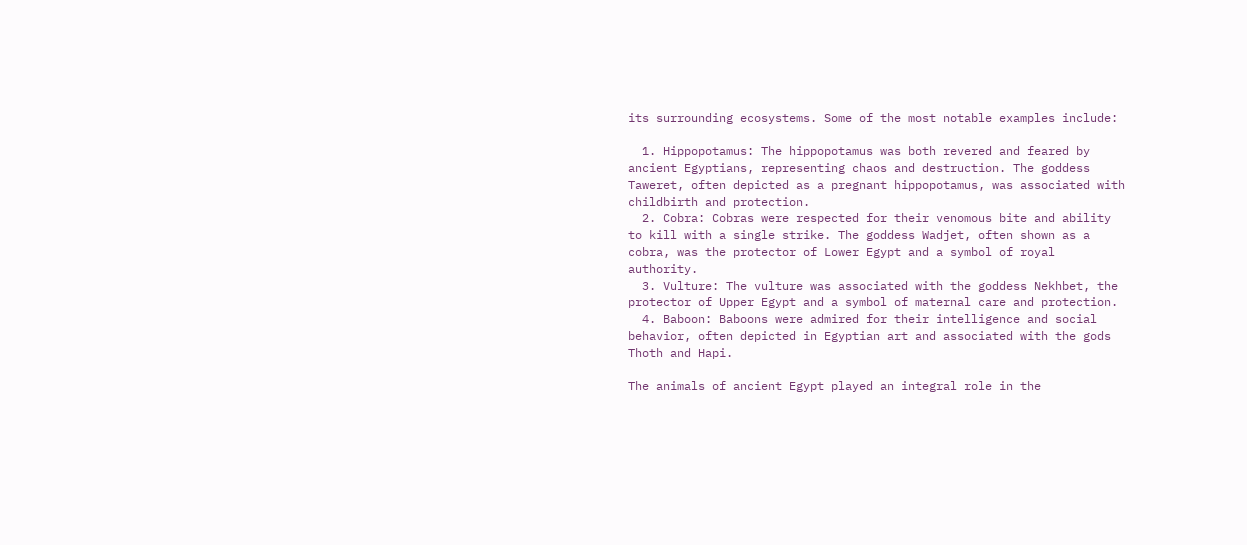its surrounding ecosystems. Some of the most notable examples include:

  1. Hippopotamus: The hippopotamus was both revered and feared by ancient Egyptians, representing chaos and destruction. The goddess Taweret, often depicted as a pregnant hippopotamus, was associated with childbirth and protection.
  2. Cobra: Cobras were respected for their venomous bite and ability to kill with a single strike. The goddess Wadjet, often shown as a cobra, was the protector of Lower Egypt and a symbol of royal authority.
  3. Vulture: The vulture was associated with the goddess Nekhbet, the protector of Upper Egypt and a symbol of maternal care and protection.
  4. Baboon: Baboons were admired for their intelligence and social behavior, often depicted in Egyptian art and associated with the gods Thoth and Hapi.

The animals of ancient Egypt played an integral role in the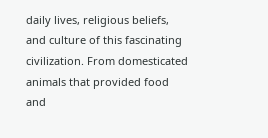daily lives, religious beliefs, and culture of this fascinating civilization. From domesticated animals that provided food and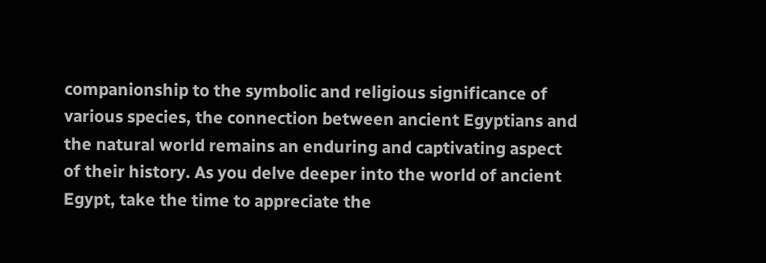companionship to the symbolic and religious significance of various species, the connection between ancient Egyptians and the natural world remains an enduring and captivating aspect of their history. As you delve deeper into the world of ancient Egypt, take the time to appreciate the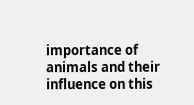importance of animals and their influence on this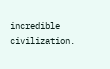incredible civilization.